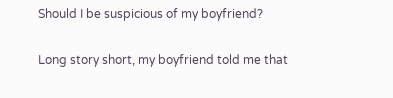Should I be suspicious of my boyfriend?

Long story short, my boyfriend told me that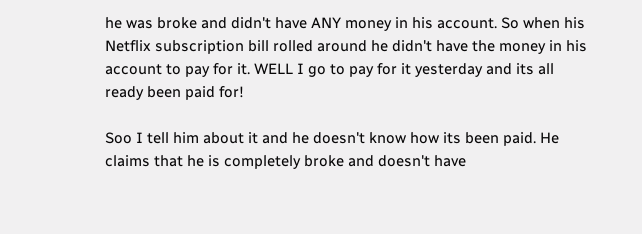he was broke and didn't have ANY money in his account. So when his Netflix subscription bill rolled around he didn't have the money in his account to pay for it. WELL I go to pay for it yesterday and its all ready been paid for!

Soo I tell him about it and he doesn't know how its been paid. He claims that he is completely broke and doesn't have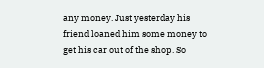any money. Just yesterday his friend loaned him some money to get his car out of the shop. So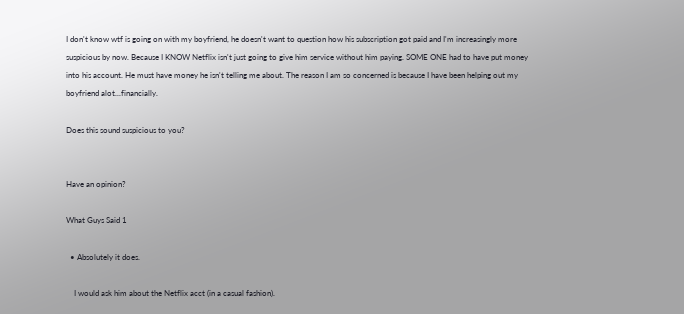I don't know wtf is going on with my boyfriend, he doesn't want to question how his subscription got paid and I'm increasingly more suspicious by now. Because I KNOW Netflix isn't just going to give him service without him paying. SOME ONE had to have put money into his account. He must have money he isn't telling me about. The reason I am so concerned is because I have been helping out my boyfriend alot...financially.

Does this sound suspicious to you?


Have an opinion?

What Guys Said 1

  • Absolutely it does.

    I would ask him about the Netflix acct (in a casual fashion).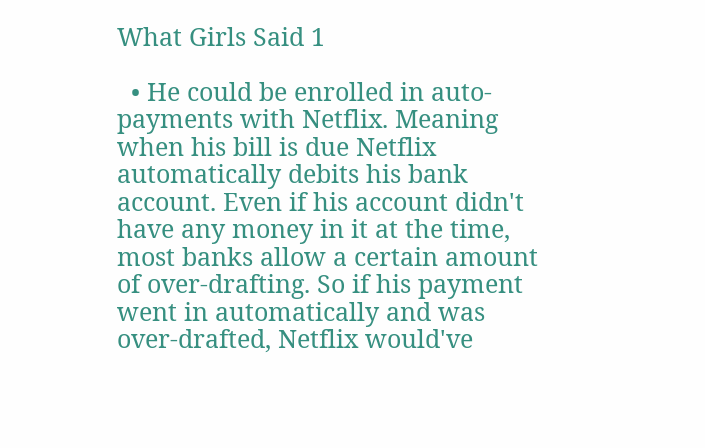What Girls Said 1

  • He could be enrolled in auto-payments with Netflix. Meaning when his bill is due Netflix automatically debits his bank account. Even if his account didn't have any money in it at the time, most banks allow a certain amount of over-drafting. So if his payment went in automatically and was over-drafted, Netflix would've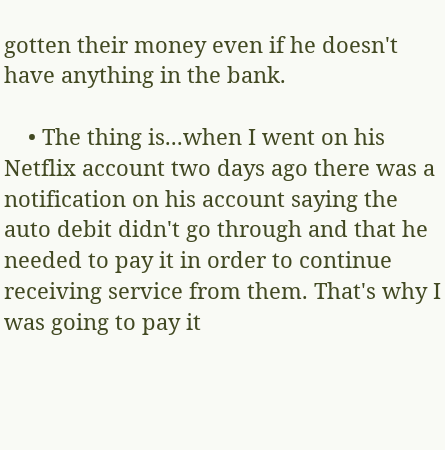gotten their money even if he doesn't have anything in the bank.

    • The thing is...when I went on his Netflix account two days ago there was a notification on his account saying the auto debit didn't go through and that he needed to pay it in order to continue receiving service from them. That's why I was going to pay it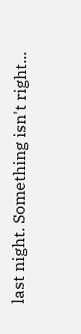last night. Something isn't right...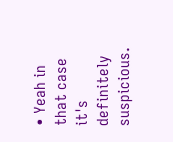• Yeah in that case it's definitely suspicious.